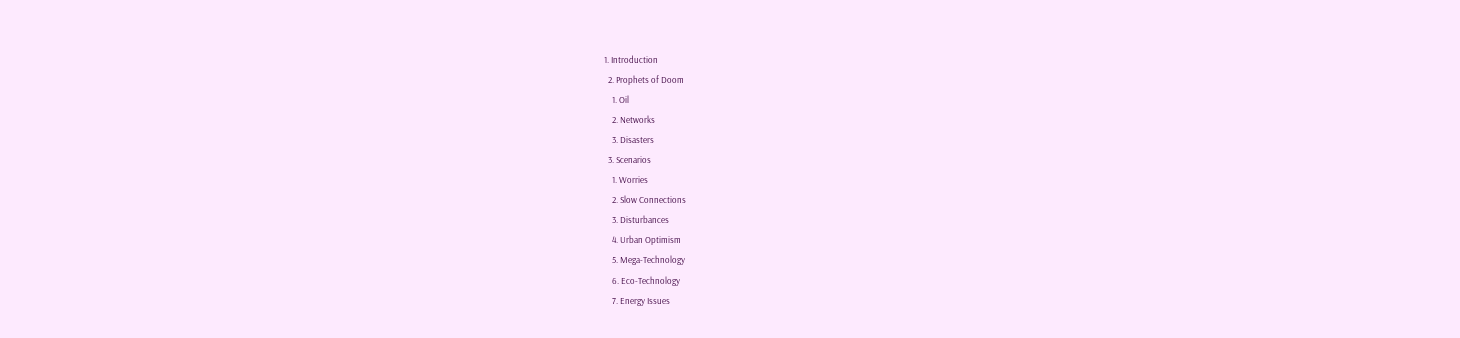1. Introduction
  2. Prophets of Doom
    1. Oil
    2. Networks
    3. Disasters
  3. Scenarios
    1. Worries
    2. Slow Connections
    3. Disturbances
    4. Urban Optimism
    5. Mega-Technology
    6. Eco-Technology
    7. Energy Issues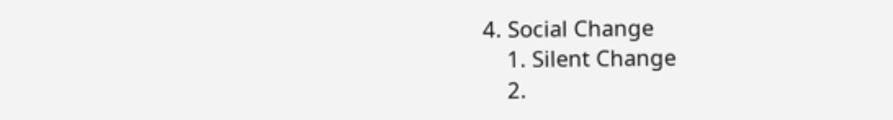4. Social Change
    1. Silent Change
    2.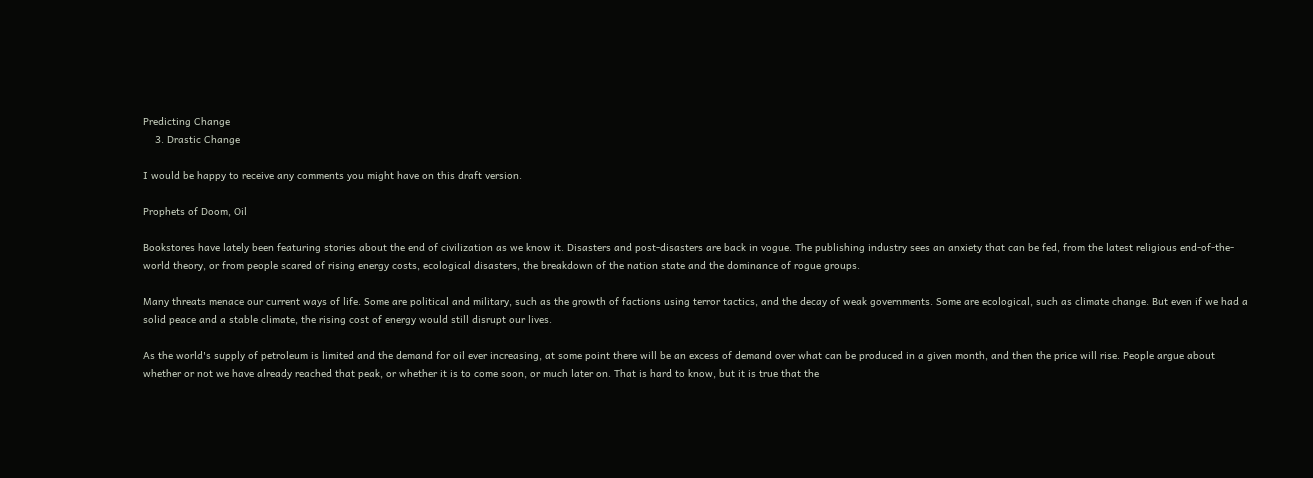Predicting Change
    3. Drastic Change

I would be happy to receive any comments you might have on this draft version.

Prophets of Doom, Oil

Bookstores have lately been featuring stories about the end of civilization as we know it. Disasters and post-disasters are back in vogue. The publishing industry sees an anxiety that can be fed, from the latest religious end-of-the-world theory, or from people scared of rising energy costs, ecological disasters, the breakdown of the nation state and the dominance of rogue groups.

Many threats menace our current ways of life. Some are political and military, such as the growth of factions using terror tactics, and the decay of weak governments. Some are ecological, such as climate change. But even if we had a solid peace and a stable climate, the rising cost of energy would still disrupt our lives.

As the world's supply of petroleum is limited and the demand for oil ever increasing, at some point there will be an excess of demand over what can be produced in a given month, and then the price will rise. People argue about whether or not we have already reached that peak, or whether it is to come soon, or much later on. That is hard to know, but it is true that the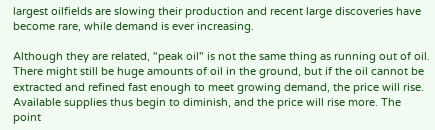largest oilfields are slowing their production and recent large discoveries have become rare, while demand is ever increasing.

Although they are related, "peak oil" is not the same thing as running out of oil. There might still be huge amounts of oil in the ground, but if the oil cannot be extracted and refined fast enough to meet growing demand, the price will rise. Available supplies thus begin to diminish, and the price will rise more. The point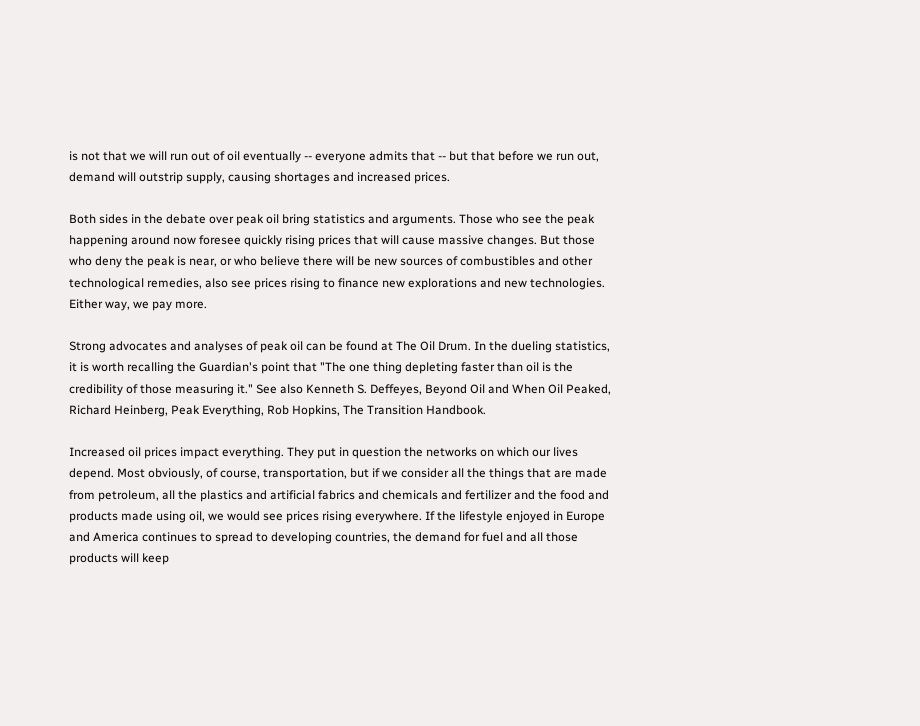is not that we will run out of oil eventually -- everyone admits that -- but that before we run out, demand will outstrip supply, causing shortages and increased prices.

Both sides in the debate over peak oil bring statistics and arguments. Those who see the peak happening around now foresee quickly rising prices that will cause massive changes. But those who deny the peak is near, or who believe there will be new sources of combustibles and other technological remedies, also see prices rising to finance new explorations and new technologies. Either way, we pay more.

Strong advocates and analyses of peak oil can be found at The Oil Drum. In the dueling statistics, it is worth recalling the Guardian's point that "The one thing depleting faster than oil is the credibility of those measuring it." See also Kenneth S. Deffeyes, Beyond Oil and When Oil Peaked, Richard Heinberg, Peak Everything, Rob Hopkins, The Transition Handbook.

Increased oil prices impact everything. They put in question the networks on which our lives depend. Most obviously, of course, transportation, but if we consider all the things that are made from petroleum, all the plastics and artificial fabrics and chemicals and fertilizer and the food and products made using oil, we would see prices rising everywhere. If the lifestyle enjoyed in Europe and America continues to spread to developing countries, the demand for fuel and all those products will keep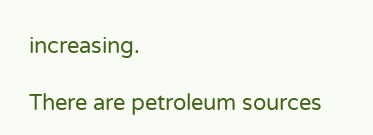increasing.

There are petroleum sources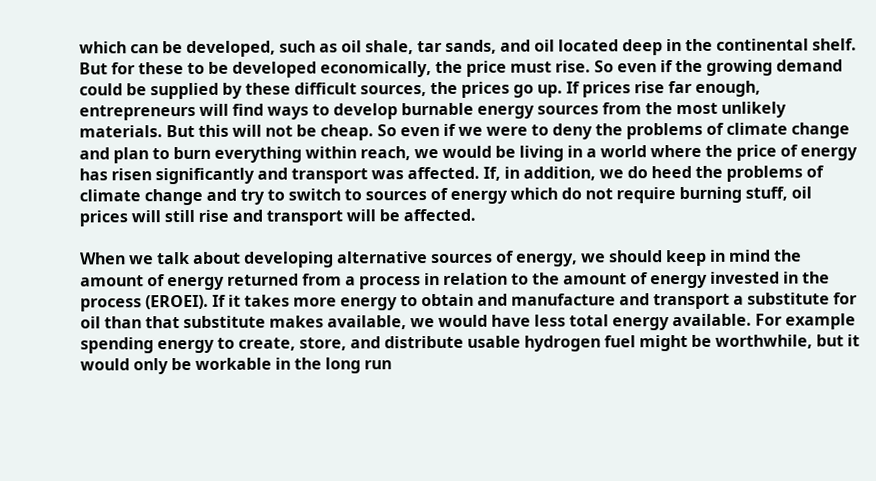which can be developed, such as oil shale, tar sands, and oil located deep in the continental shelf. But for these to be developed economically, the price must rise. So even if the growing demand could be supplied by these difficult sources, the prices go up. If prices rise far enough, entrepreneurs will find ways to develop burnable energy sources from the most unlikely materials. But this will not be cheap. So even if we were to deny the problems of climate change and plan to burn everything within reach, we would be living in a world where the price of energy has risen significantly and transport was affected. If, in addition, we do heed the problems of climate change and try to switch to sources of energy which do not require burning stuff, oil prices will still rise and transport will be affected.

When we talk about developing alternative sources of energy, we should keep in mind the amount of energy returned from a process in relation to the amount of energy invested in the process (EROEI). If it takes more energy to obtain and manufacture and transport a substitute for oil than that substitute makes available, we would have less total energy available. For example spending energy to create, store, and distribute usable hydrogen fuel might be worthwhile, but it would only be workable in the long run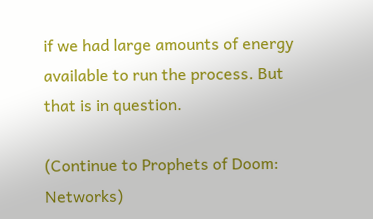if we had large amounts of energy available to run the process. But that is in question.

(Continue to Prophets of Doom: Networks)